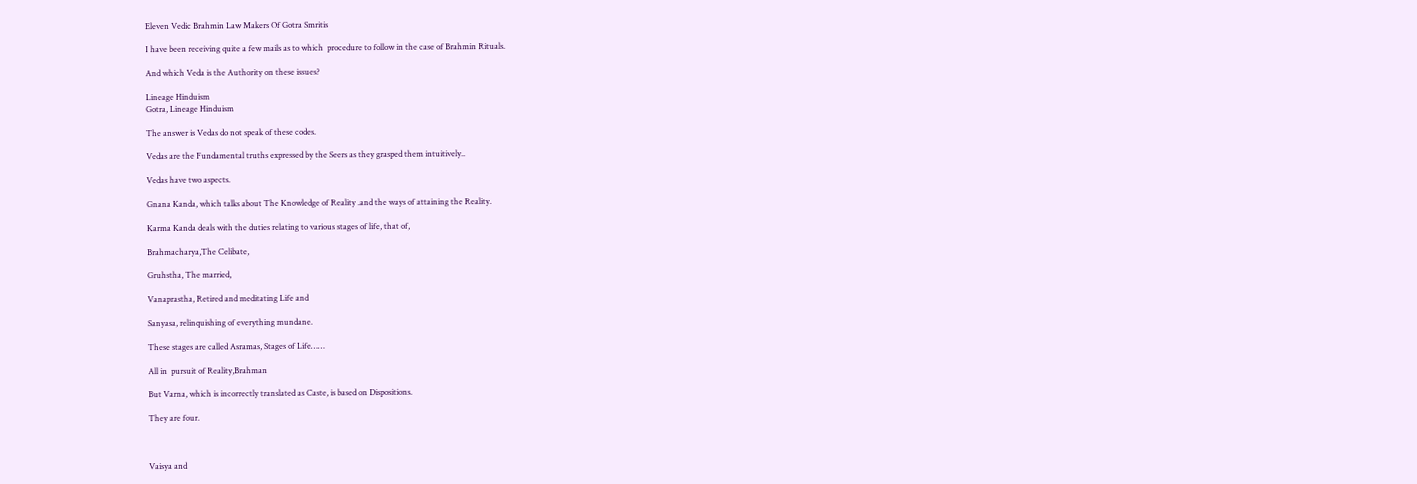Eleven Vedic Brahmin Law Makers Of Gotra Smritis

I have been receiving quite a few mails as to which  procedure to follow in the case of Brahmin Rituals.

And which Veda is the Authority on these issues?

Lineage Hinduism
Gotra, Lineage Hinduism

The answer is Vedas do not speak of these codes.

Vedas are the Fundamental truths expressed by the Seers as they grasped them intuitively..

Vedas have two aspects.

Gnana Kanda, which talks about The Knowledge of Reality .and the ways of attaining the Reality.

Karma Kanda deals with the duties relating to various stages of life, that of,

Brahmacharya,The Celibate,

Gruhstha, The married,

Vanaprastha, Retired and meditating Life and

Sanyasa, relinquishing of everything mundane.

These stages are called Asramas, Stages of Life……

All in  pursuit of Reality,Brahman

But Varna, which is incorrectly translated as Caste, is based on Dispositions.

They are four.



Vaisya and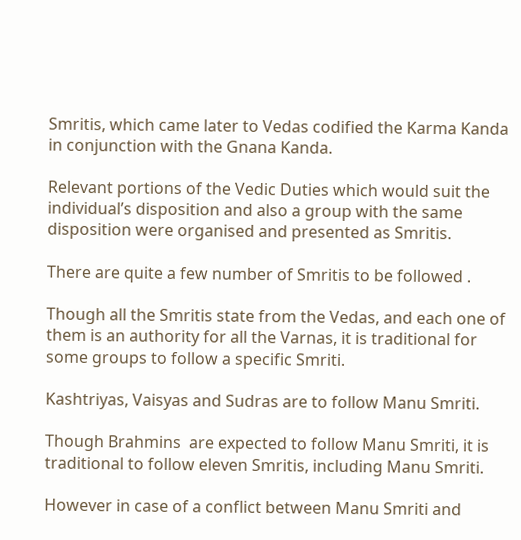Smritis, which came later to Vedas codified the Karma Kanda  in conjunction with the Gnana Kanda.

Relevant portions of the Vedic Duties which would suit the individual’s disposition and also a group with the same disposition were organised and presented as Smritis.

There are quite a few number of Smritis to be followed .

Though all the Smritis state from the Vedas, and each one of them is an authority for all the Varnas, it is traditional for some groups to follow a specific Smriti.

Kashtriyas, Vaisyas and Sudras are to follow Manu Smriti.

Though Brahmins  are expected to follow Manu Smriti, it is traditional to follow eleven Smritis, including Manu Smriti.

However in case of a conflict between Manu Smriti and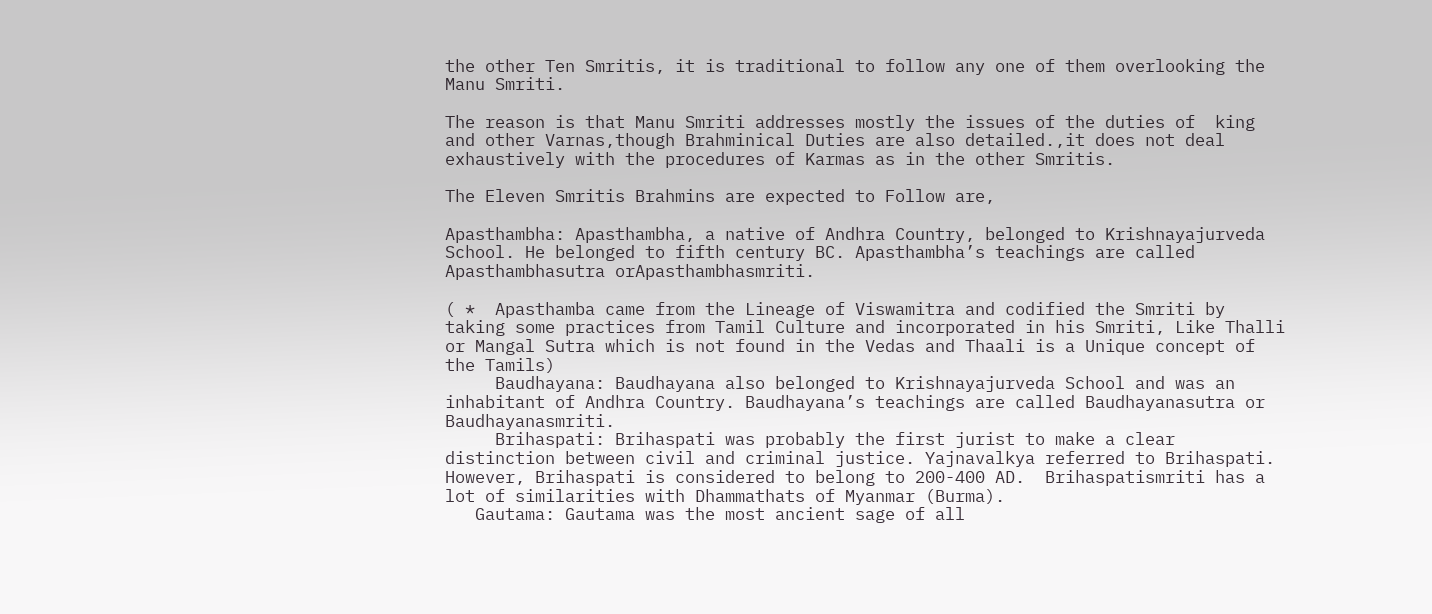the other Ten Smritis, it is traditional to follow any one of them overlooking the Manu Smriti.

The reason is that Manu Smriti addresses mostly the issues of the duties of  king and other Varnas,though Brahminical Duties are also detailed.,it does not deal exhaustively with the procedures of Karmas as in the other Smritis.

The Eleven Smritis Brahmins are expected to Follow are,

Apasthambha: Apasthambha, a native of Andhra Country, belonged to Krishnayajurveda School. He belonged to fifth century BC. Apasthambha’s teachings are called Apasthambhasutra orApasthambhasmriti.

( *  Apasthamba came from the Lineage of Viswamitra and codified the Smriti by taking some practices from Tamil Culture and incorporated in his Smriti, Like Thalli or Mangal Sutra which is not found in the Vedas and Thaali is a Unique concept of the Tamils)
     Baudhayana: Baudhayana also belonged to Krishnayajurveda School and was an inhabitant of Andhra Country. Baudhayana’s teachings are called Baudhayanasutra or Baudhayanasmriti.
     Brihaspati: Brihaspati was probably the first jurist to make a clear distinction between civil and criminal justice. Yajnavalkya referred to Brihaspati.  However, Brihaspati is considered to belong to 200-400 AD.  Brihaspatismriti has a lot of similarities with Dhammathats of Myanmar (Burma).
   Gautama: Gautama was the most ancient sage of all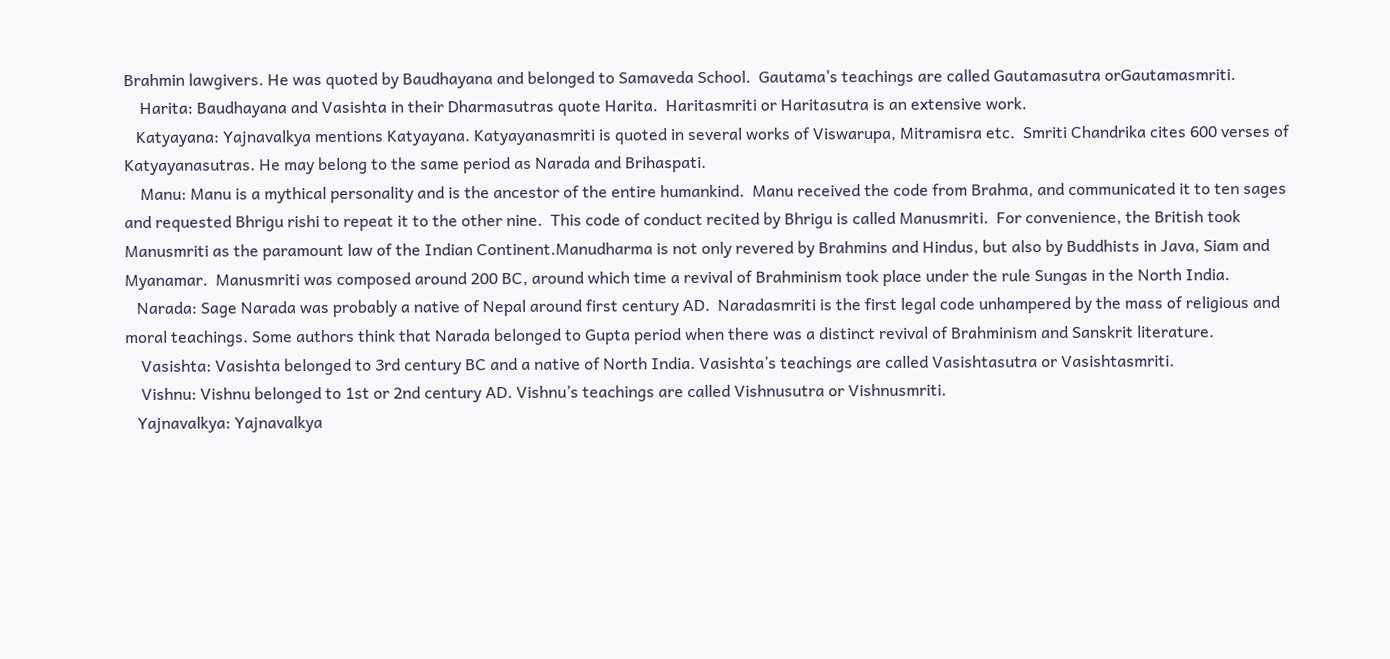Brahmin lawgivers. He was quoted by Baudhayana and belonged to Samaveda School.  Gautama’s teachings are called Gautamasutra orGautamasmriti.
    Harita: Baudhayana and Vasishta in their Dharmasutras quote Harita.  Haritasmriti or Haritasutra is an extensive work.
   Katyayana: Yajnavalkya mentions Katyayana. Katyayanasmriti is quoted in several works of Viswarupa, Mitramisra etc.  Smriti Chandrika cites 600 verses of Katyayanasutras. He may belong to the same period as Narada and Brihaspati.
    Manu: Manu is a mythical personality and is the ancestor of the entire humankind.  Manu received the code from Brahma, and communicated it to ten sages and requested Bhrigu rishi to repeat it to the other nine.  This code of conduct recited by Bhrigu is called Manusmriti.  For convenience, the British took Manusmriti as the paramount law of the Indian Continent.Manudharma is not only revered by Brahmins and Hindus, but also by Buddhists in Java, Siam and Myanamar.  Manusmriti was composed around 200 BC, around which time a revival of Brahminism took place under the rule Sungas in the North India.
   Narada: Sage Narada was probably a native of Nepal around first century AD.  Naradasmriti is the first legal code unhampered by the mass of religious and moral teachings. Some authors think that Narada belonged to Gupta period when there was a distinct revival of Brahminism and Sanskrit literature.
    Vasishta: Vasishta belonged to 3rd century BC and a native of North India. Vasishta’s teachings are called Vasishtasutra or Vasishtasmriti.
    Vishnu: Vishnu belonged to 1st or 2nd century AD. Vishnu’s teachings are called Vishnusutra or Vishnusmriti.
   Yajnavalkya: Yajnavalkya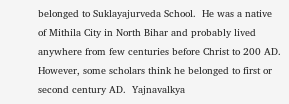belonged to Suklayajurveda School.  He was a native of Mithila City in North Bihar and probably lived anywhere from few centuries before Christ to 200 AD.  However, some scholars think he belonged to first or second century AD.  Yajnavalkya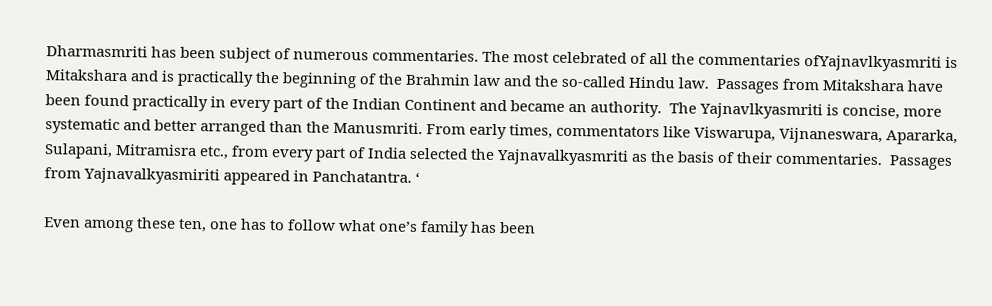Dharmasmriti has been subject of numerous commentaries. The most celebrated of all the commentaries ofYajnavlkyasmriti is Mitakshara and is practically the beginning of the Brahmin law and the so-called Hindu law.  Passages from Mitakshara have been found practically in every part of the Indian Continent and became an authority.  The Yajnavlkyasmriti is concise, more systematic and better arranged than the Manusmriti. From early times, commentators like Viswarupa, Vijnaneswara, Apararka, Sulapani, Mitramisra etc., from every part of India selected the Yajnavalkyasmriti as the basis of their commentaries.  Passages from Yajnavalkyasmiriti appeared in Panchatantra. ‘

Even among these ten, one has to follow what one’s family has been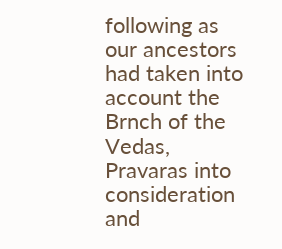following as our ancestors had taken into account the Brnch of the Vedas, Pravaras into consideration and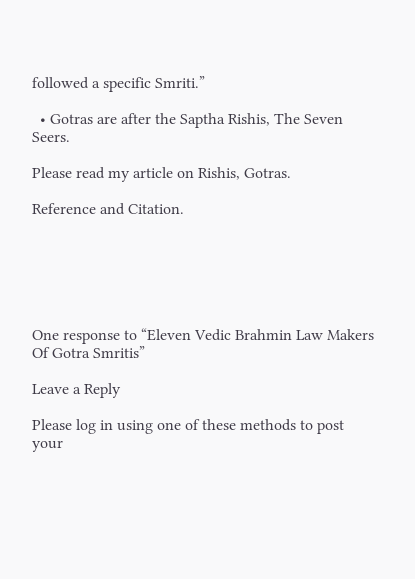followed a specific Smriti.”

  • Gotras are after the Saptha Rishis, The Seven Seers.

Please read my article on Rishis, Gotras.

Reference and Citation.






One response to “Eleven Vedic Brahmin Law Makers Of Gotra Smritis”

Leave a Reply

Please log in using one of these methods to post your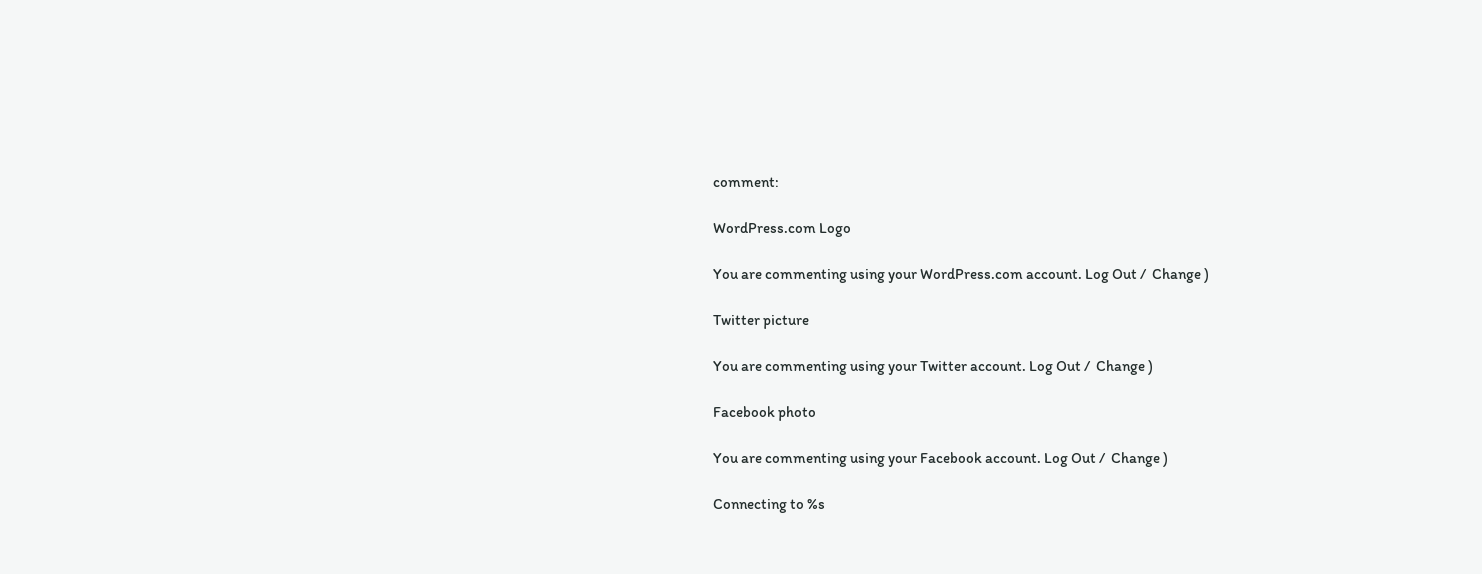comment:

WordPress.com Logo

You are commenting using your WordPress.com account. Log Out /  Change )

Twitter picture

You are commenting using your Twitter account. Log Out /  Change )

Facebook photo

You are commenting using your Facebook account. Log Out /  Change )

Connecting to %s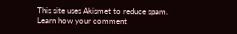This site uses Akismet to reduce spam. Learn how your comment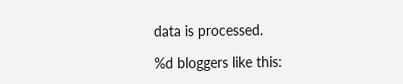data is processed.

%d bloggers like this: